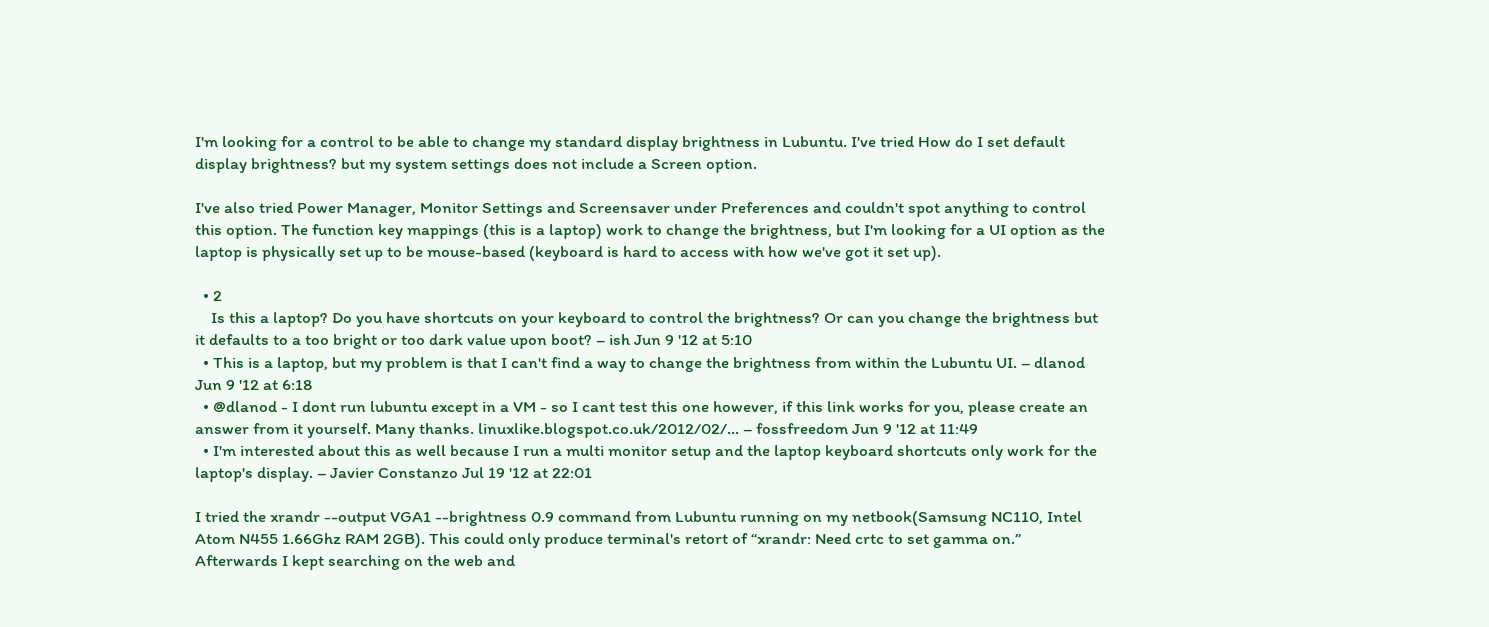I'm looking for a control to be able to change my standard display brightness in Lubuntu. I've tried How do I set default display brightness? but my system settings does not include a Screen option.

I've also tried Power Manager, Monitor Settings and Screensaver under Preferences and couldn't spot anything to control this option. The function key mappings (this is a laptop) work to change the brightness, but I'm looking for a UI option as the laptop is physically set up to be mouse-based (keyboard is hard to access with how we've got it set up).

  • 2
    Is this a laptop? Do you have shortcuts on your keyboard to control the brightness? Or can you change the brightness but it defaults to a too bright or too dark value upon boot? – ish Jun 9 '12 at 5:10
  • This is a laptop, but my problem is that I can't find a way to change the brightness from within the Lubuntu UI. – dlanod Jun 9 '12 at 6:18
  • @dlanod - I dont run lubuntu except in a VM - so I cant test this one however, if this link works for you, please create an answer from it yourself. Many thanks. linuxlike.blogspot.co.uk/2012/02/… – fossfreedom Jun 9 '12 at 11:49
  • I'm interested about this as well because I run a multi monitor setup and the laptop keyboard shortcuts only work for the laptop's display. – Javier Constanzo Jul 19 '12 at 22:01

I tried the xrandr --output VGA1 --brightness 0.9 command from Lubuntu running on my netbook(Samsung NC110, Intel Atom N455 1.66Ghz RAM 2GB). This could only produce terminal's retort of “xrandr: Need crtc to set gamma on.”
Afterwards I kept searching on the web and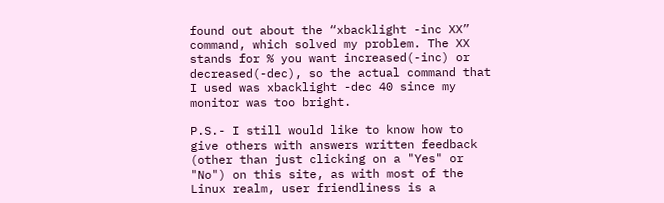found out about the “xbacklight -inc XX” command, which solved my problem. The XX stands for % you want increased(-inc) or decreased(-dec), so the actual command that I used was xbacklight -dec 40 since my monitor was too bright.

P.S.- I still would like to know how to give others with answers written feedback (other than just clicking on a "Yes" or "No") on this site, as with most of the Linux realm, user friendliness is a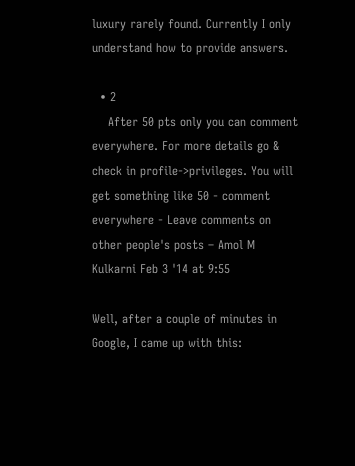luxury rarely found. Currently I only understand how to provide answers.

  • 2
    After 50 pts only you can comment everywhere. For more details go & check in profile->privileges. You will get something like 50 - comment everywhere - Leave comments on other people's posts – Amol M Kulkarni Feb 3 '14 at 9:55

Well, after a couple of minutes in Google, I came up with this: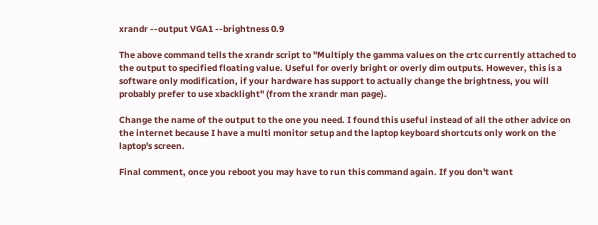xrandr --output VGA1 --brightness 0.9

The above command tells the xrandr script to "Multiply the gamma values on the crtc currently attached to the output to specified floating value. Useful for overly bright or overly dim outputs. However, this is a software only modification, if your hardware has support to actually change the brightness, you will probably prefer to use xbacklight" (from the xrandr man page).

Change the name of the output to the one you need. I found this useful instead of all the other advice on the internet because I have a multi monitor setup and the laptop keyboard shortcuts only work on the laptop's screen.

Final comment, once you reboot you may have to run this command again. If you don't want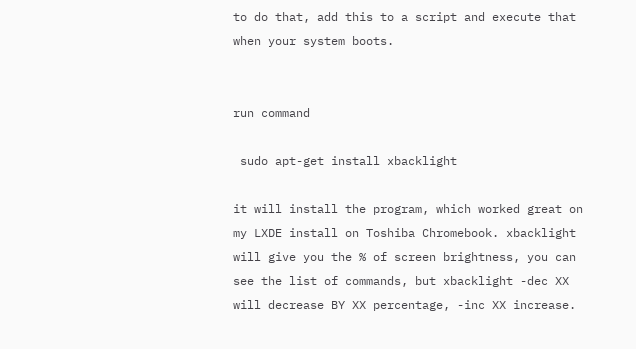to do that, add this to a script and execute that when your system boots.


run command

 sudo apt-get install xbacklight

it will install the program, which worked great on my LXDE install on Toshiba Chromebook. xbacklight will give you the % of screen brightness, you can see the list of commands, but xbacklight -dec XX will decrease BY XX percentage, -inc XX increase.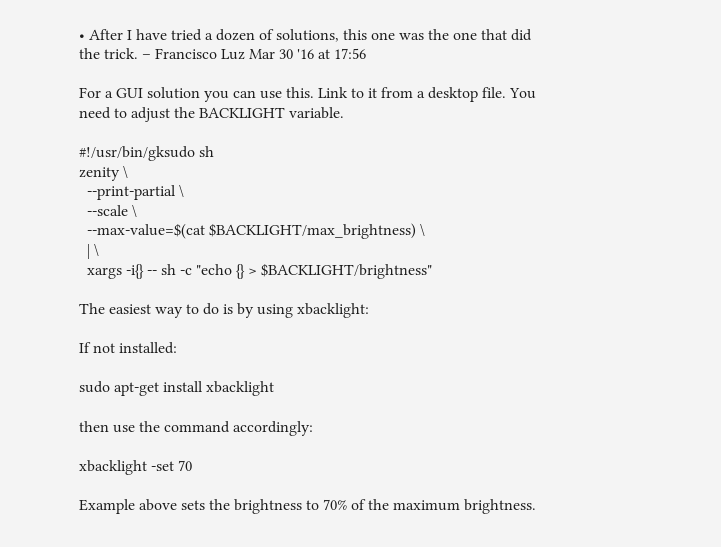• After I have tried a dozen of solutions, this one was the one that did the trick. – Francisco Luz Mar 30 '16 at 17:56

For a GUI solution you can use this. Link to it from a desktop file. You need to adjust the BACKLIGHT variable.

#!/usr/bin/gksudo sh
zenity \
  --print-partial \
  --scale \
  --max-value=$(cat $BACKLIGHT/max_brightness) \
  | \
  xargs -i{} -- sh -c "echo {} > $BACKLIGHT/brightness"

The easiest way to do is by using xbacklight:

If not installed:

sudo apt-get install xbacklight

then use the command accordingly:

xbacklight -set 70

Example above sets the brightness to 70% of the maximum brightness.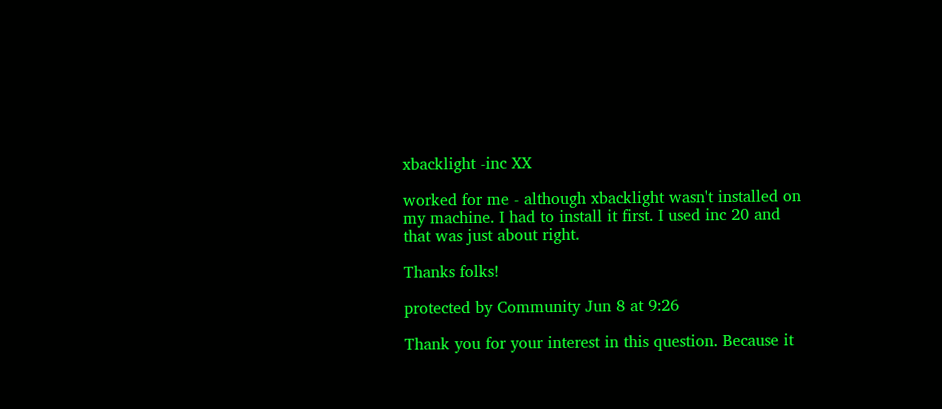xbacklight -inc XX

worked for me - although xbacklight wasn't installed on my machine. I had to install it first. I used inc 20 and that was just about right.

Thanks folks!

protected by Community Jun 8 at 9:26

Thank you for your interest in this question. Because it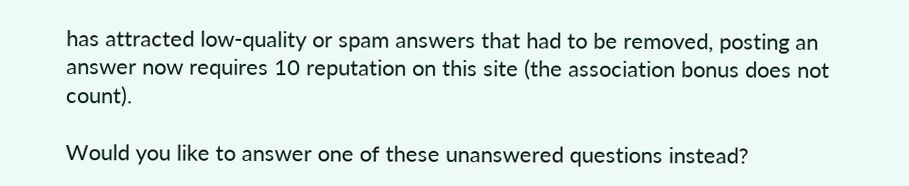has attracted low-quality or spam answers that had to be removed, posting an answer now requires 10 reputation on this site (the association bonus does not count).

Would you like to answer one of these unanswered questions instead?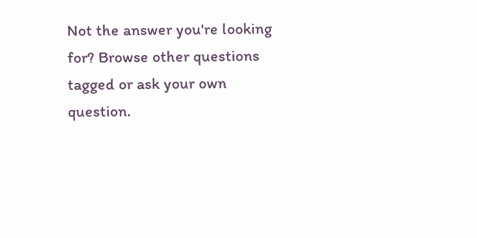Not the answer you're looking for? Browse other questions tagged or ask your own question.